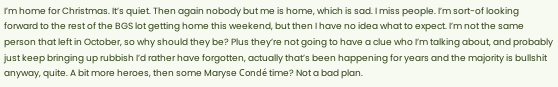I’m home for Christmas. It’s quiet. Then again nobody but me is home, which is sad. I miss people. I’m sort-of looking forward to the rest of the BGS lot getting home this weekend, but then I have no idea what to expect. I’m not the same person that left in October, so why should they be? Plus they’re not going to have a clue who I’m talking about, and probably just keep bringing up rubbish I’d rather have forgotten, actually that’s been happening for years and the majority is bullshit anyway, quite. A bit more heroes, then some Maryse Condé time? Not a bad plan.